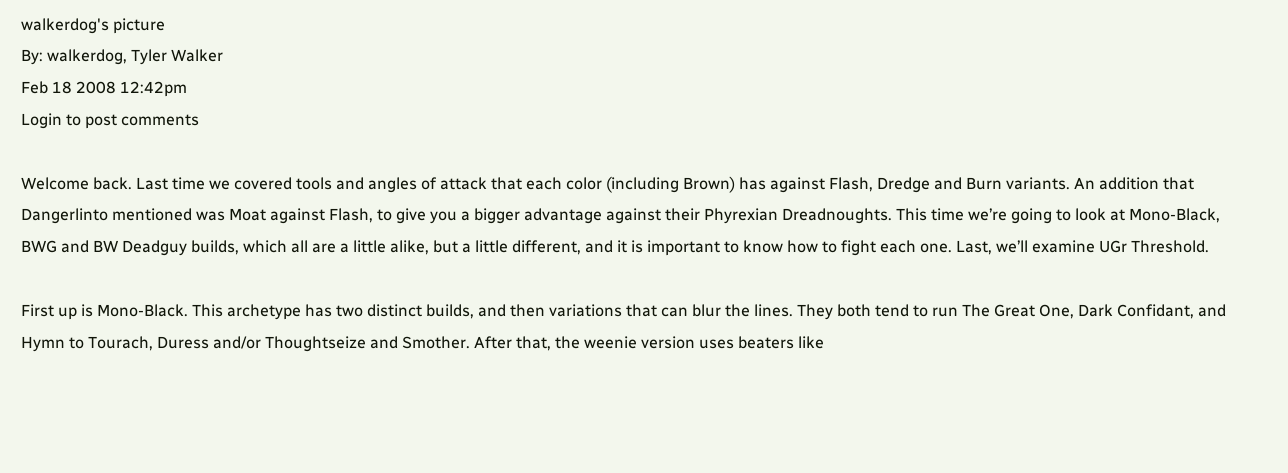walkerdog's picture
By: walkerdog, Tyler Walker
Feb 18 2008 12:42pm
Login to post comments

Welcome back. Last time we covered tools and angles of attack that each color (including Brown) has against Flash, Dredge and Burn variants. An addition that Dangerlinto mentioned was Moat against Flash, to give you a bigger advantage against their Phyrexian Dreadnoughts. This time we’re going to look at Mono-Black, BWG and BW Deadguy builds, which all are a little alike, but a little different, and it is important to know how to fight each one. Last, we’ll examine UGr Threshold.

First up is Mono-Black. This archetype has two distinct builds, and then variations that can blur the lines. They both tend to run The Great One, Dark Confidant, and Hymn to Tourach, Duress and/or Thoughtseize and Smother. After that, the weenie version uses beaters like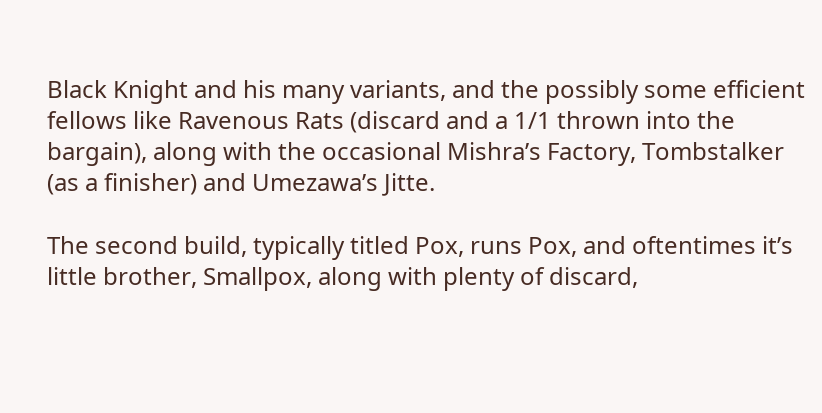Black Knight and his many variants, and the possibly some efficient fellows like Ravenous Rats (discard and a 1/1 thrown into the bargain), along with the occasional Mishra’s Factory, Tombstalker (as a finisher) and Umezawa’s Jitte.

The second build, typically titled Pox, runs Pox, and oftentimes it’s little brother, Smallpox, along with plenty of discard,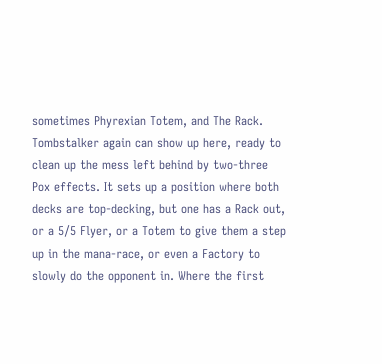sometimes Phyrexian Totem, and The Rack. Tombstalker again can show up here, ready to clean up the mess left behind by two-three Pox effects. It sets up a position where both decks are top-decking, but one has a Rack out, or a 5/5 Flyer, or a Totem to give them a step up in the mana-race, or even a Factory to slowly do the opponent in. Where the first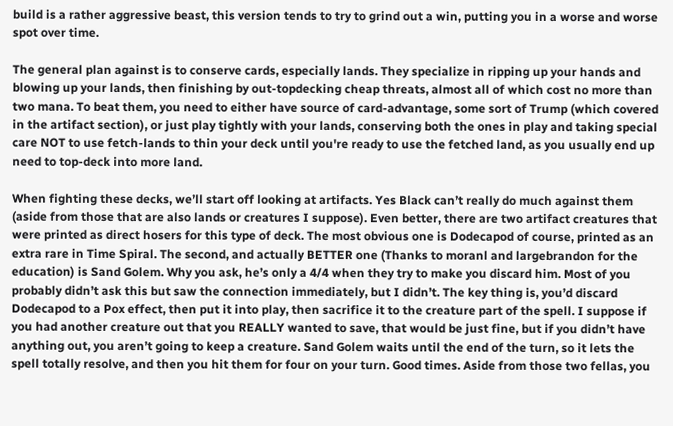build is a rather aggressive beast, this version tends to try to grind out a win, putting you in a worse and worse spot over time.

The general plan against is to conserve cards, especially lands. They specialize in ripping up your hands and blowing up your lands, then finishing by out-topdecking cheap threats, almost all of which cost no more than two mana. To beat them, you need to either have source of card-advantage, some sort of Trump (which covered in the artifact section), or just play tightly with your lands, conserving both the ones in play and taking special care NOT to use fetch-lands to thin your deck until you're ready to use the fetched land, as you usually end up need to top-deck into more land.

When fighting these decks, we’ll start off looking at artifacts. Yes Black can’t really do much against them (aside from those that are also lands or creatures I suppose). Even better, there are two artifact creatures that were printed as direct hosers for this type of deck. The most obvious one is Dodecapod of course, printed as an extra rare in Time Spiral. The second, and actually BETTER one (Thanks to moranl and largebrandon for the education) is Sand Golem. Why you ask, he’s only a 4/4 when they try to make you discard him. Most of you probably didn’t ask this but saw the connection immediately, but I didn’t. The key thing is, you’d discard Dodecapod to a Pox effect, then put it into play, then sacrifice it to the creature part of the spell. I suppose if you had another creature out that you REALLY wanted to save, that would be just fine, but if you didn’t have anything out, you aren’t going to keep a creature. Sand Golem waits until the end of the turn, so it lets the spell totally resolve, and then you hit them for four on your turn. Good times. Aside from those two fellas, you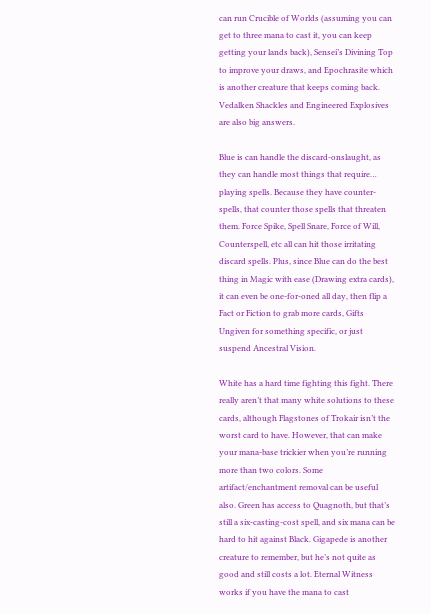can run Crucible of Worlds (assuming you can get to three mana to cast it, you can keep getting your lands back), Sensei’s Divining Top to improve your draws, and Epochrasite which is another creature that keeps coming back. Vedalken Shackles and Engineered Explosives are also big answers.

Blue is can handle the discard-onslaught, as they can handle most things that require… playing spells. Because they have counter-spells, that counter those spells that threaten them. Force Spike, Spell Snare, Force of Will, Counterspell, etc all can hit those irritating discard spells. Plus, since Blue can do the best thing in Magic with ease (Drawing extra cards), it can even be one-for-oned all day, then flip a Fact or Fiction to grab more cards, Gifts Ungiven for something specific, or just suspend Ancestral Vision.

White has a hard time fighting this fight. There really aren’t that many white solutions to these cards, although Flagstones of Trokair isn’t the worst card to have. However, that can make your mana-base trickier when you’re running more than two colors. Some artifact/enchantment removal can be useful also. Green has access to Quagnoth, but that’s still a six-casting-cost spell, and six mana can be hard to hit against Black. Gigapede is another creature to remember, but he’s not quite as good and still costs a lot. Eternal Witness works if you have the mana to cast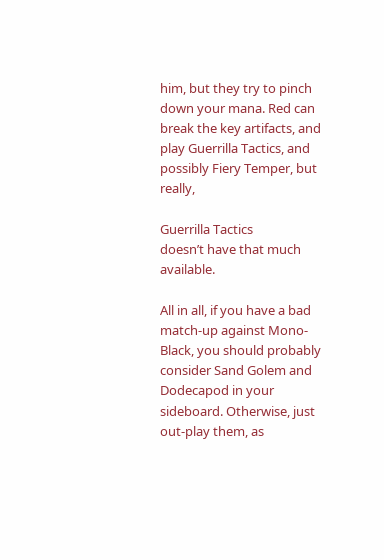him, but they try to pinch down your mana. Red can break the key artifacts, and play Guerrilla Tactics, and possibly Fiery Temper, but really,

Guerrilla Tactics
doesn’t have that much available.

All in all, if you have a bad match-up against Mono-Black, you should probably consider Sand Golem and Dodecapod in your sideboard. Otherwise, just out-play them, as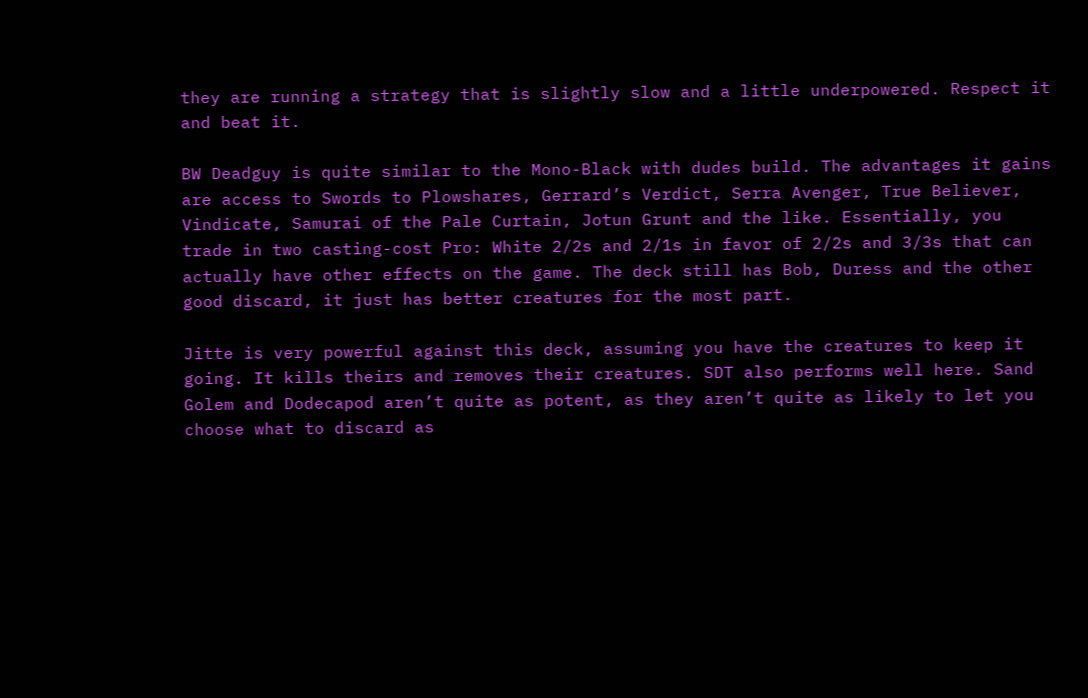they are running a strategy that is slightly slow and a little underpowered. Respect it and beat it.

BW Deadguy is quite similar to the Mono-Black with dudes build. The advantages it gains are access to Swords to Plowshares, Gerrard’s Verdict, Serra Avenger, True Believer, Vindicate, Samurai of the Pale Curtain, Jotun Grunt and the like. Essentially, you trade in two casting-cost Pro: White 2/2s and 2/1s in favor of 2/2s and 3/3s that can actually have other effects on the game. The deck still has Bob, Duress and the other good discard, it just has better creatures for the most part.

Jitte is very powerful against this deck, assuming you have the creatures to keep it going. It kills theirs and removes their creatures. SDT also performs well here. Sand Golem and Dodecapod aren’t quite as potent, as they aren’t quite as likely to let you choose what to discard as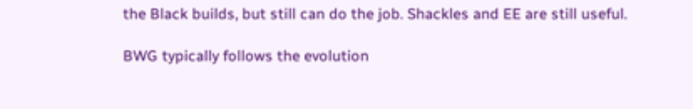the Black builds, but still can do the job. Shackles and EE are still useful.

BWG typically follows the evolution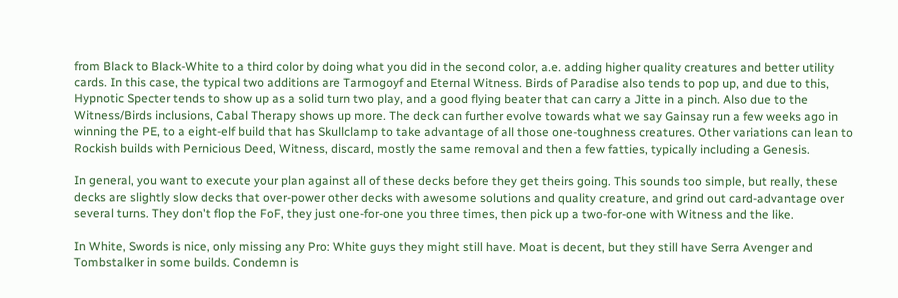from Black to Black-White to a third color by doing what you did in the second color, a.e. adding higher quality creatures and better utility cards. In this case, the typical two additions are Tarmogoyf and Eternal Witness. Birds of Paradise also tends to pop up, and due to this, Hypnotic Specter tends to show up as a solid turn two play, and a good flying beater that can carry a Jitte in a pinch. Also due to the Witness/Birds inclusions, Cabal Therapy shows up more. The deck can further evolve towards what we say Gainsay run a few weeks ago in winning the PE, to a eight-elf build that has Skullclamp to take advantage of all those one-toughness creatures. Other variations can lean to Rockish builds with Pernicious Deed, Witness, discard, mostly the same removal and then a few fatties, typically including a Genesis.

In general, you want to execute your plan against all of these decks before they get theirs going. This sounds too simple, but really, these decks are slightly slow decks that over-power other decks with awesome solutions and quality creature, and grind out card-advantage over several turns. They don't flop the FoF, they just one-for-one you three times, then pick up a two-for-one with Witness and the like.

In White, Swords is nice, only missing any Pro: White guys they might still have. Moat is decent, but they still have Serra Avenger and Tombstalker in some builds. Condemn is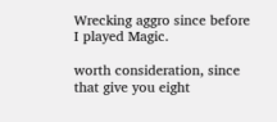Wrecking aggro since before I played Magic.

worth consideration, since that give you eight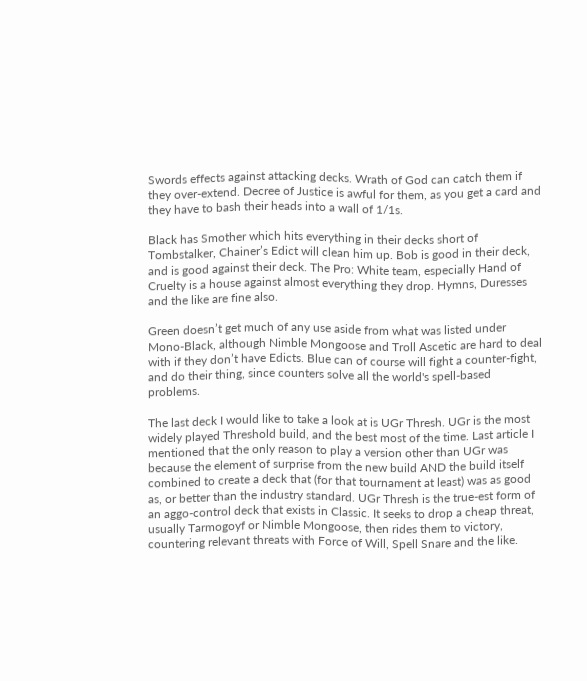Swords effects against attacking decks. Wrath of God can catch them if they over-extend. Decree of Justice is awful for them, as you get a card and they have to bash their heads into a wall of 1/1s.

Black has Smother which hits everything in their decks short of Tombstalker, Chainer’s Edict will clean him up. Bob is good in their deck, and is good against their deck. The Pro: White team, especially Hand of Cruelty is a house against almost everything they drop. Hymns, Duresses and the like are fine also.

Green doesn’t get much of any use aside from what was listed under Mono-Black, although Nimble Mongoose and Troll Ascetic are hard to deal with if they don’t have Edicts. Blue can of course will fight a counter-fight, and do their thing, since counters solve all the world's spell-based problems.

The last deck I would like to take a look at is UGr Thresh. UGr is the most widely played Threshold build, and the best most of the time. Last article I mentioned that the only reason to play a version other than UGr was because the element of surprise from the new build AND the build itself combined to create a deck that (for that tournament at least) was as good as, or better than the industry standard. UGr Thresh is the true-est form of an aggo-control deck that exists in Classic. It seeks to drop a cheap threat, usually Tarmogoyf or Nimble Mongoose, then rides them to victory, countering relevant threats with Force of Will, Spell Snare and the like.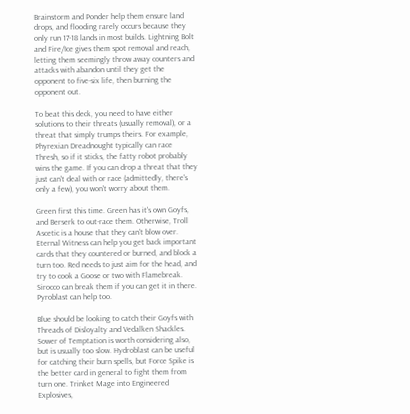Brainstorm and Ponder help them ensure land drops, and flooding rarely occurs because they only run 17-18 lands in most builds. Lightning Bolt and Fire/Ice gives them spot removal and reach, letting them seemingly throw away counters and attacks with abandon until they get the opponent to five-six life, then burning the opponent out.

To beat this deck, you need to have either solutions to their threats (usually removal), or a threat that simply trumps theirs. For example, Phyrexian Dreadnought typically can race Thresh, so if it sticks, the fatty robot probably wins the game. If you can drop a threat that they just can't deal with or race (admittedly, there's only a few), you won't worry about them.

Green first this time. Green has it's own Goyfs, and Berserk to out-race them. Otherwise, Troll Ascetic is a house that they can't blow over. Eternal Witness can help you get back important cards that they countered or burned, and block a turn too. Red needs to just aim for the head, and try to cook a Goose or two with Flamebreak. Sirocco can break them if you can get it in there. Pyroblast can help too.

Blue should be looking to catch their Goyfs with Threads of Disloyalty and Vedalken Shackles. Sower of Temptation is worth considering also, but is usually too slow. Hydroblast can be useful for catching their burn spells, but Force Spike is the better card in general to fight them from turn one. Trinket Mage into Engineered Explosives,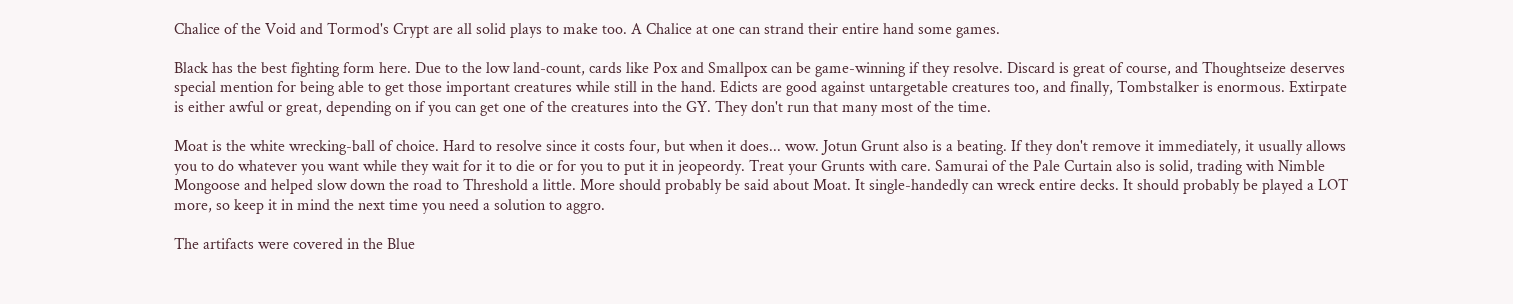Chalice of the Void and Tormod's Crypt are all solid plays to make too. A Chalice at one can strand their entire hand some games.

Black has the best fighting form here. Due to the low land-count, cards like Pox and Smallpox can be game-winning if they resolve. Discard is great of course, and Thoughtseize deserves special mention for being able to get those important creatures while still in the hand. Edicts are good against untargetable creatures too, and finally, Tombstalker is enormous. Extirpate is either awful or great, depending on if you can get one of the creatures into the GY. They don't run that many most of the time.

Moat is the white wrecking-ball of choice. Hard to resolve since it costs four, but when it does... wow. Jotun Grunt also is a beating. If they don't remove it immediately, it usually allows you to do whatever you want while they wait for it to die or for you to put it in jeopeordy. Treat your Grunts with care. Samurai of the Pale Curtain also is solid, trading with Nimble Mongoose and helped slow down the road to Threshold a little. More should probably be said about Moat. It single-handedly can wreck entire decks. It should probably be played a LOT more, so keep it in mind the next time you need a solution to aggro.

The artifacts were covered in the Blue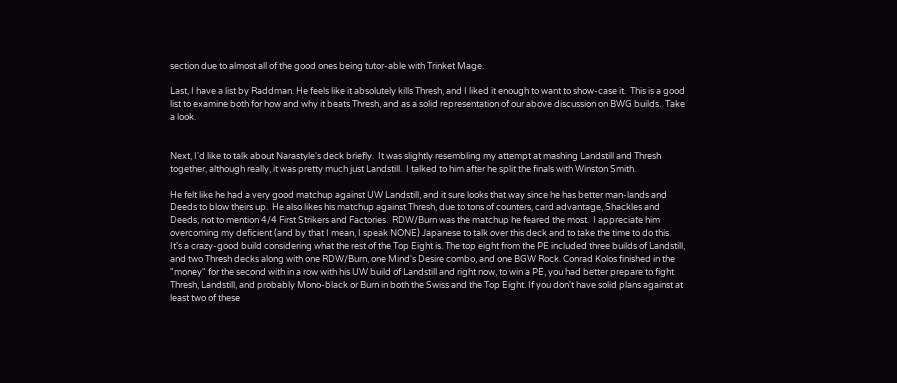section due to almost all of the good ones being tutor-able with Trinket Mage.

Last, I have a list by Raddman. He feels like it absolutely kills Thresh, and I liked it enough to want to show-case it.  This is a good list to examine both for how and why it beats Thresh, and as a solid representation of our above discussion on BWG builds.  Take a look.


Next, I'd like to talk about Narastyle's deck briefly.  It was slightly resembling my attempt at mashing Landstill and Thresh together, although really, it was pretty much just Landstill.  I talked to him after he split the finals with Winston Smith.

He felt like he had a very good matchup against UW Landstill, and it sure looks that way since he has better man-lands and Deeds to blow theirs up.  He also likes his matchup against Thresh, due to tons of counters, card advantage, Shackles and Deeds, not to mention 4/4 First Strikers and Factories.  RDW/Burn was the matchup he feared the most.  I appreciate him overcoming my deficient (and by that I mean, I speak NONE) Japanese to talk over this deck and to take the time to do this.  It's a crazy-good build considering what the rest of the Top Eight is. The top eight from the PE included three builds of Landstill, and two Thresh decks along with one RDW/Burn, one Mind's Desire combo, and one BGW Rock. Conrad Kolos finished in the "money" for the second with in a row with his UW build of Landstill and right now, to win a PE, you had better prepare to fight Thresh, Landstill, and probably Mono-black or Burn in both the Swiss and the Top Eight. If you don't have solid plans against at least two of these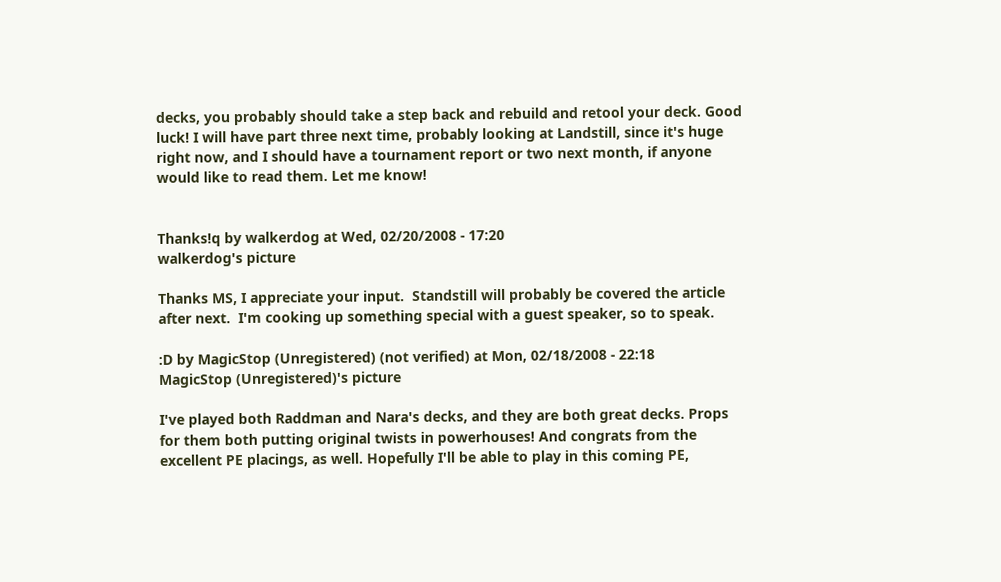decks, you probably should take a step back and rebuild and retool your deck. Good luck! I will have part three next time, probably looking at Landstill, since it's huge right now, and I should have a tournament report or two next month, if anyone would like to read them. Let me know!


Thanks!q by walkerdog at Wed, 02/20/2008 - 17:20
walkerdog's picture

Thanks MS, I appreciate your input.  Standstill will probably be covered the article after next.  I'm cooking up something special with a guest speaker, so to speak.

:D by MagicStop (Unregistered) (not verified) at Mon, 02/18/2008 - 22:18
MagicStop (Unregistered)'s picture

I've played both Raddman and Nara's decks, and they are both great decks. Props for them both putting original twists in powerhouses! And congrats from the excellent PE placings, as well. Hopefully I'll be able to play in this coming PE,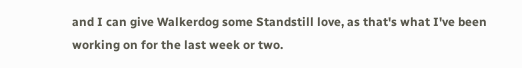and I can give Walkerdog some Standstill love, as that's what I've been working on for the last week or two.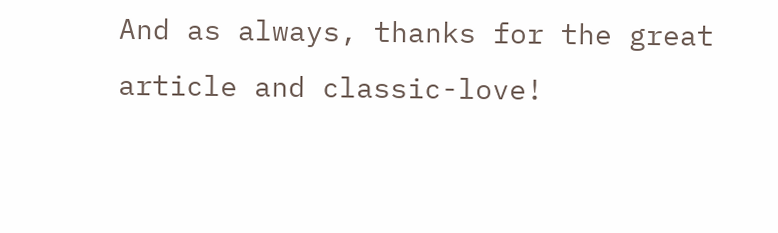And as always, thanks for the great article and classic-love!